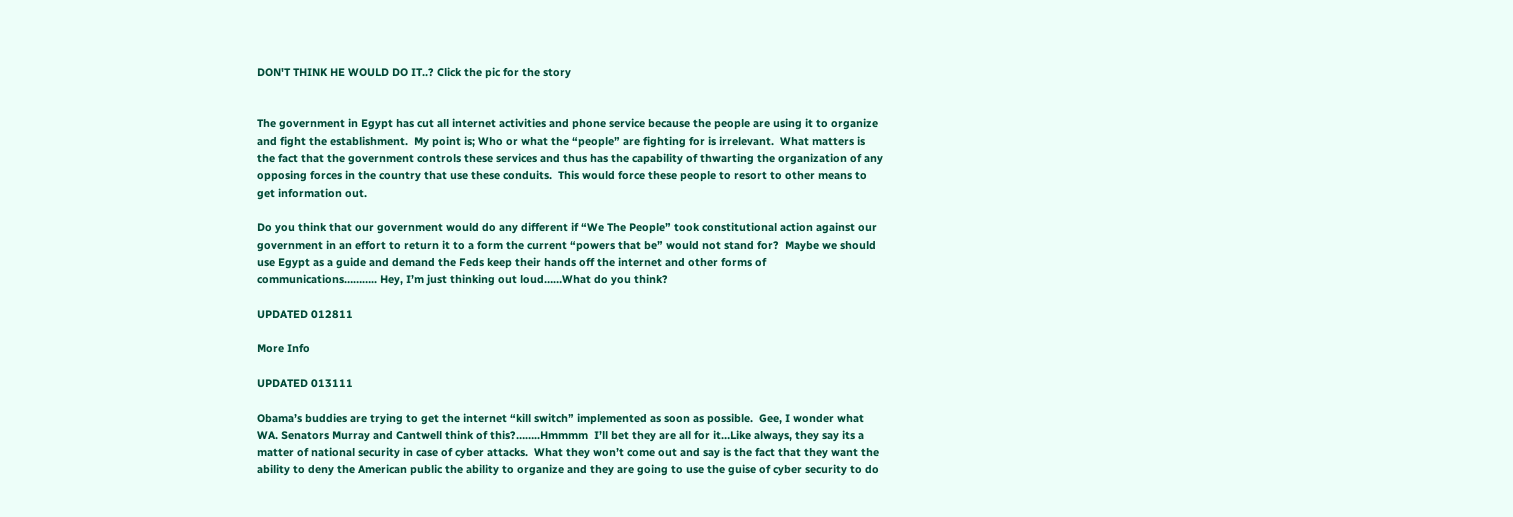DON'T THINK HE WOULD DO IT..? Click the pic for the story


The government in Egypt has cut all internet activities and phone service because the people are using it to organize and fight the establishment.  My point is; Who or what the “people” are fighting for is irrelevant.  What matters is the fact that the government controls these services and thus has the capability of thwarting the organization of any opposing forces in the country that use these conduits.  This would force these people to resort to other means to get information out.

Do you think that our government would do any different if “We The People” took constitutional action against our government in an effort to return it to a form the current “powers that be” would not stand for?  Maybe we should use Egypt as a guide and demand the Feds keep their hands off the internet and other forms of communications……….. Hey, I’m just thinking out loud……What do you think?

UPDATED 012811

More Info

UPDATED 013111

Obama’s buddies are trying to get the internet “kill switch” implemented as soon as possible.  Gee, I wonder what WA. Senators Murray and Cantwell think of this?……..Hmmmm  I’ll bet they are all for it…Like always, they say its a matter of national security in case of cyber attacks.  What they won’t come out and say is the fact that they want the ability to deny the American public the ability to organize and they are going to use the guise of cyber security to do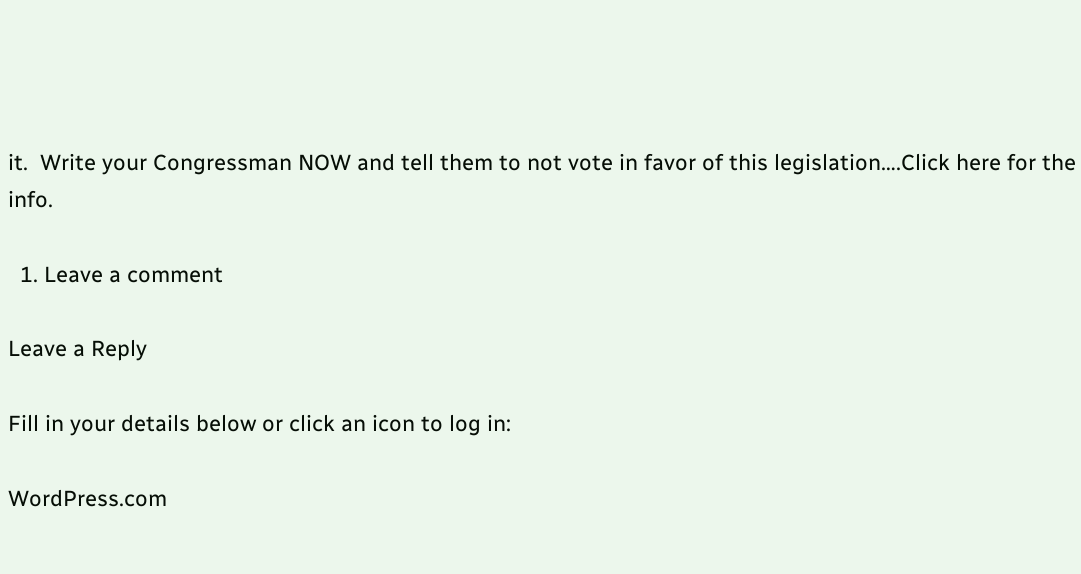it.  Write your Congressman NOW and tell them to not vote in favor of this legislation….Click here for the info.

  1. Leave a comment

Leave a Reply

Fill in your details below or click an icon to log in:

WordPress.com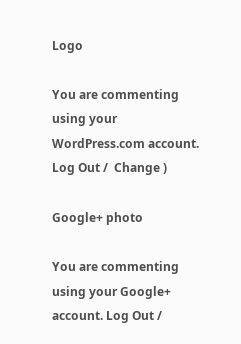Logo

You are commenting using your WordPress.com account. Log Out /  Change )

Google+ photo

You are commenting using your Google+ account. Log Out /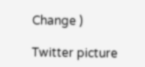Change )

Twitter picture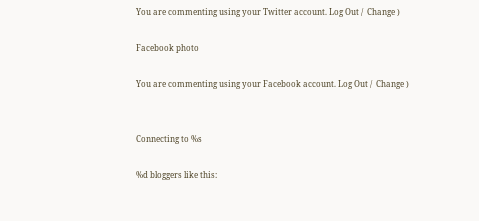You are commenting using your Twitter account. Log Out /  Change )

Facebook photo

You are commenting using your Facebook account. Log Out /  Change )


Connecting to %s

%d bloggers like this: